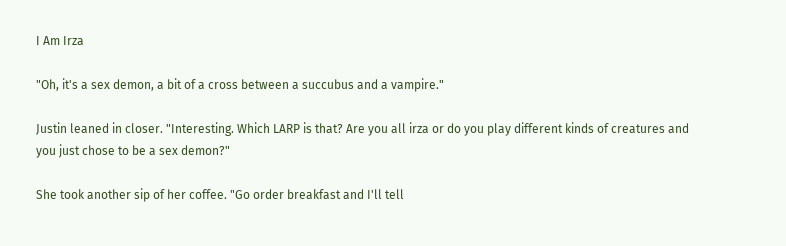I Am Irza

"Oh, it's a sex demon, a bit of a cross between a succubus and a vampire."

Justin leaned in closer. "Interesting. Which LARP is that? Are you all irza or do you play different kinds of creatures and you just chose to be a sex demon?"

She took another sip of her coffee. "Go order breakfast and I'll tell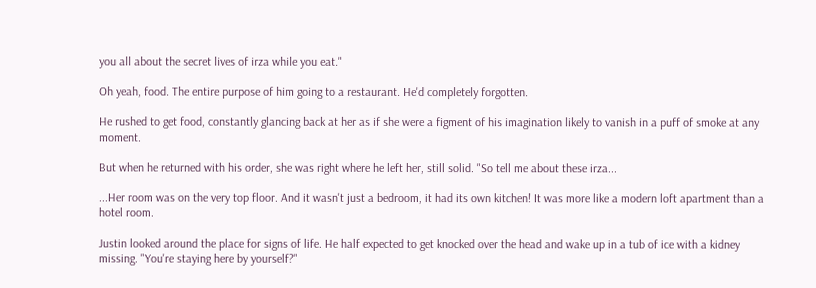you all about the secret lives of irza while you eat."

Oh yeah, food. The entire purpose of him going to a restaurant. He'd completely forgotten.

He rushed to get food, constantly glancing back at her as if she were a figment of his imagination likely to vanish in a puff of smoke at any moment.

But when he returned with his order, she was right where he left her, still solid. "So tell me about these irza...

...Her room was on the very top floor. And it wasn't just a bedroom, it had its own kitchen! It was more like a modern loft apartment than a hotel room.

Justin looked around the place for signs of life. He half expected to get knocked over the head and wake up in a tub of ice with a kidney missing. "You're staying here by yourself?"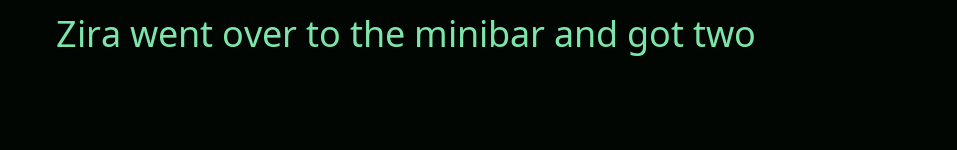Zira went over to the minibar and got two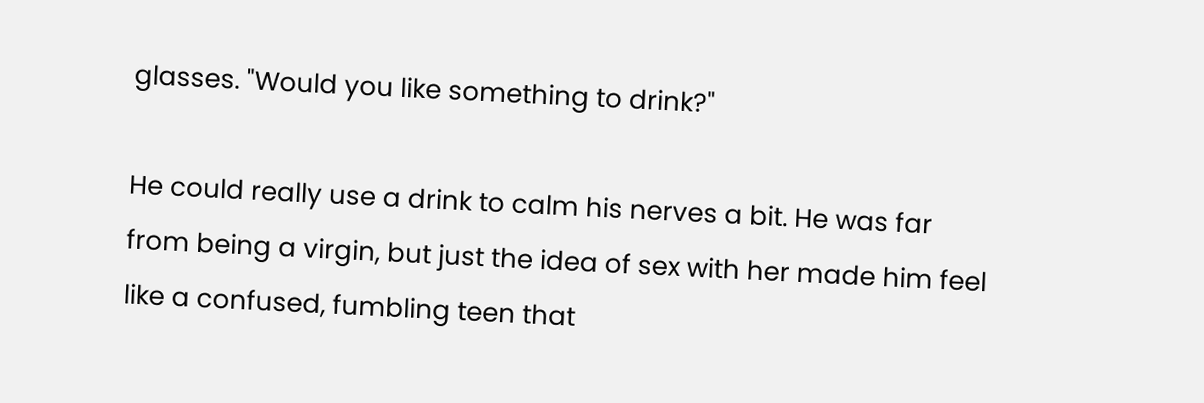glasses. "Would you like something to drink?"

He could really use a drink to calm his nerves a bit. He was far from being a virgin, but just the idea of sex with her made him feel like a confused, fumbling teen that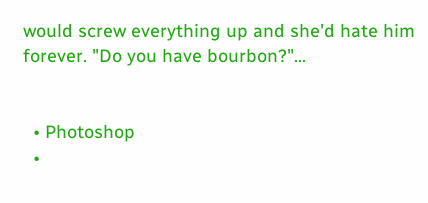would screw everything up and she'd hate him forever. "Do you have bourbon?"...


  • Photoshop
  •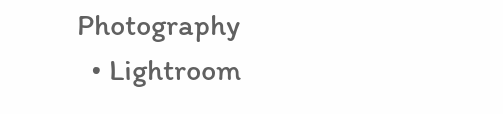Photography
  • Lightroom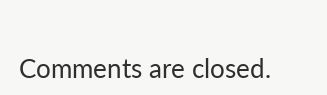Comments are closed.